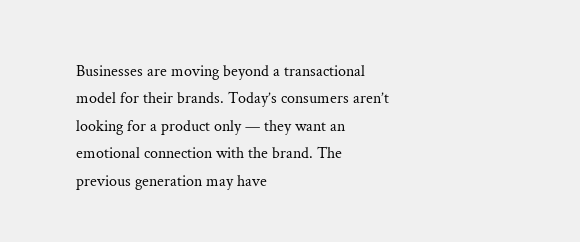Businesses are moving beyond a transactional model for their brands. Today’s consumers aren’t looking for a product only — they want an emotional connection with the brand. The previous generation may have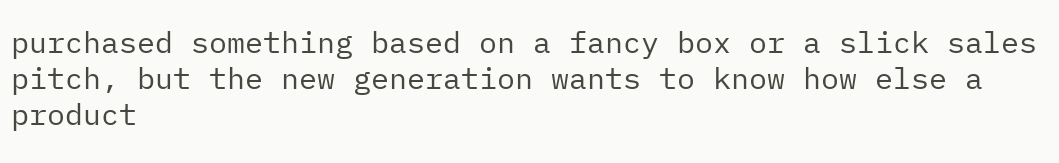purchased something based on a fancy box or a slick sales pitch, but the new generation wants to know how else a product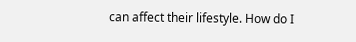can affect their lifestyle. How do I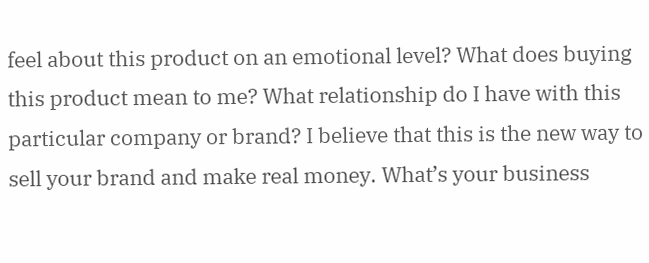feel about this product on an emotional level? What does buying this product mean to me? What relationship do I have with this particular company or brand? I believe that this is the new way to sell your brand and make real money. What’s your business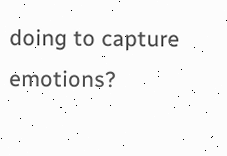doing to capture emotions?